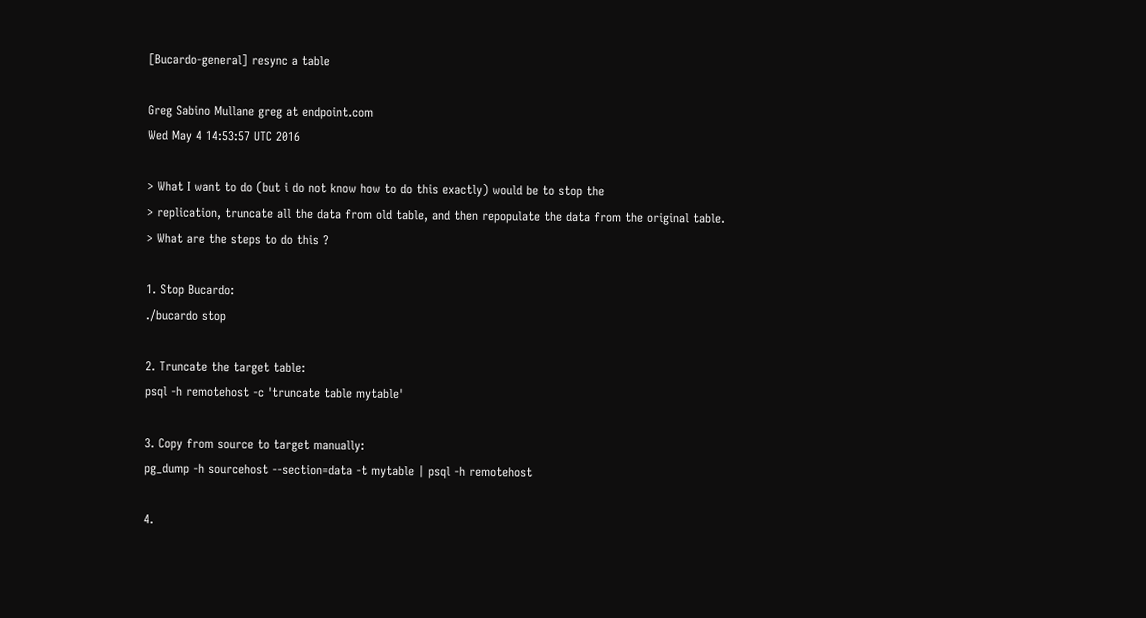[Bucardo-general] resync a table

Greg Sabino Mullane greg at endpoint.com
Wed May 4 14:53:57 UTC 2016

> What I want to do (but i do not know how to do this exactly) would be to stop the
> replication, truncate all the data from old table, and then repopulate the data from the original table.
> What are the steps to do this ?

1. Stop Bucardo:
./bucardo stop

2. Truncate the target table:
psql -h remotehost -c 'truncate table mytable'

3. Copy from source to target manually:
pg_dump -h sourcehost --section=data -t mytable | psql -h remotehost

4.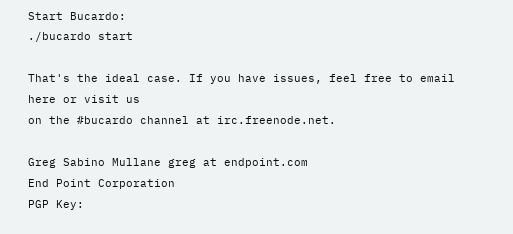Start Bucardo:
./bucardo start

That's the ideal case. If you have issues, feel free to email here or visit us
on the #bucardo channel at irc.freenode.net.

Greg Sabino Mullane greg at endpoint.com
End Point Corporation
PGP Key: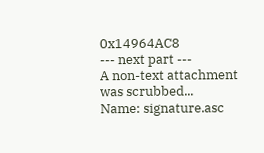0x14964AC8
--- next part ---
A non-text attachment was scrubbed...
Name: signature.asc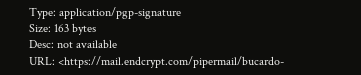Type: application/pgp-signature
Size: 163 bytes
Desc: not available
URL: <https://mail.endcrypt.com/pipermail/bucardo-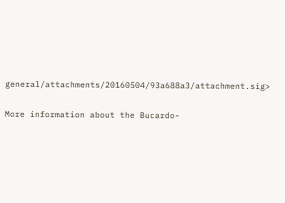general/attachments/20160504/93a688a3/attachment.sig>

More information about the Bucardo-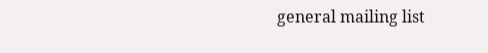general mailing list